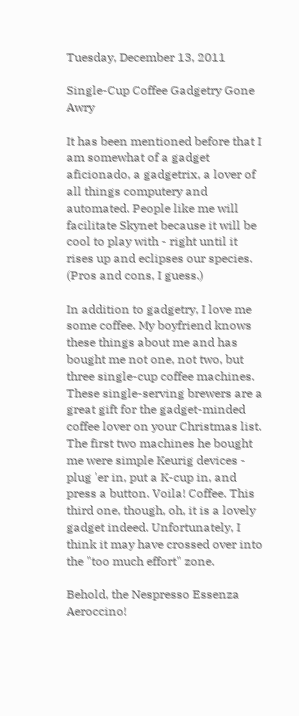Tuesday, December 13, 2011

Single-Cup Coffee Gadgetry Gone Awry

It has been mentioned before that I am somewhat of a gadget aficionado, a gadgetrix, a lover of all things computery and automated. People like me will facilitate Skynet because it will be cool to play with - right until it rises up and eclipses our species. (Pros and cons, I guess.)

In addition to gadgetry, I love me some coffee. My boyfriend knows these things about me and has bought me not one, not two, but three single-cup coffee machines. These single-serving brewers are a great gift for the gadget-minded coffee lover on your Christmas list. The first two machines he bought me were simple Keurig devices - plug 'er in, put a K-cup in, and press a button. Voila! Coffee. This third one, though, oh, it is a lovely gadget indeed. Unfortunately, I think it may have crossed over into the "too much effort" zone.

Behold, the Nespresso Essenza Aeroccino!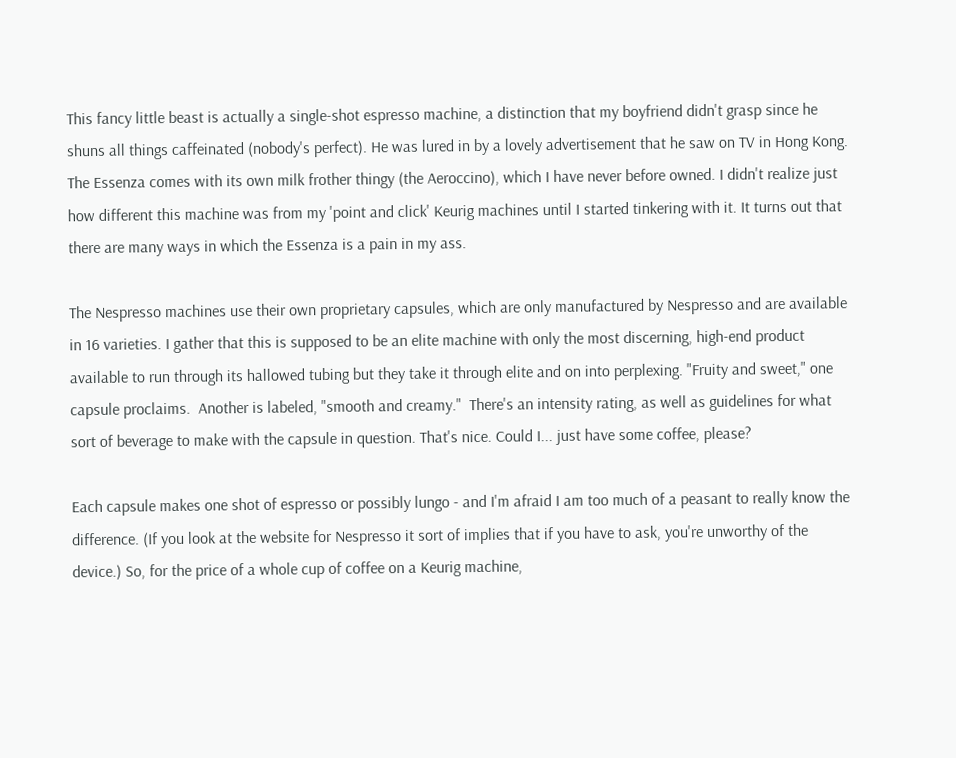This fancy little beast is actually a single-shot espresso machine, a distinction that my boyfriend didn't grasp since he shuns all things caffeinated (nobody's perfect). He was lured in by a lovely advertisement that he saw on TV in Hong Kong. The Essenza comes with its own milk frother thingy (the Aeroccino), which I have never before owned. I didn't realize just how different this machine was from my 'point and click' Keurig machines until I started tinkering with it. It turns out that there are many ways in which the Essenza is a pain in my ass.

The Nespresso machines use their own proprietary capsules, which are only manufactured by Nespresso and are available in 16 varieties. I gather that this is supposed to be an elite machine with only the most discerning, high-end product available to run through its hallowed tubing but they take it through elite and on into perplexing. "Fruity and sweet," one capsule proclaims.  Another is labeled, "smooth and creamy."  There's an intensity rating, as well as guidelines for what sort of beverage to make with the capsule in question. That's nice. Could I... just have some coffee, please?

Each capsule makes one shot of espresso or possibly lungo - and I'm afraid I am too much of a peasant to really know the difference. (If you look at the website for Nespresso it sort of implies that if you have to ask, you're unworthy of the device.) So, for the price of a whole cup of coffee on a Keurig machine,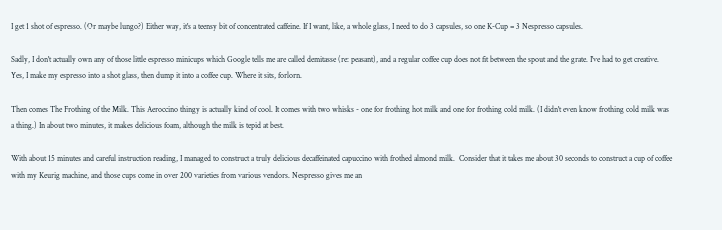I get 1 shot of espresso. (Or maybe lungo?) Either way, it's a teensy bit of concentrated caffeine. If I want, like, a whole glass, I need to do 3 capsules, so one K-Cup = 3 Nespresso capsules.

Sadly, I don't actually own any of those little espresso minicups which Google tells me are called demitasse (re: peasant), and a regular coffee cup does not fit between the spout and the grate. I've had to get creative. Yes, I make my espresso into a shot glass, then dump it into a coffee cup. Where it sits, forlorn.

Then comes The Frothing of the Milk. This Aeroccino thingy is actually kind of cool. It comes with two whisks - one for frothing hot milk and one for frothing cold milk. (I didn't even know frothing cold milk was a thing.) In about two minutes, it makes delicious foam, although the milk is tepid at best.

With about 15 minutes and careful instruction reading, I managed to construct a truly delicious decaffeinated capuccino with frothed almond milk.  Consider that it takes me about 30 seconds to construct a cup of coffee with my Keurig machine, and those cups come in over 200 varieties from various vendors. Nespresso gives me an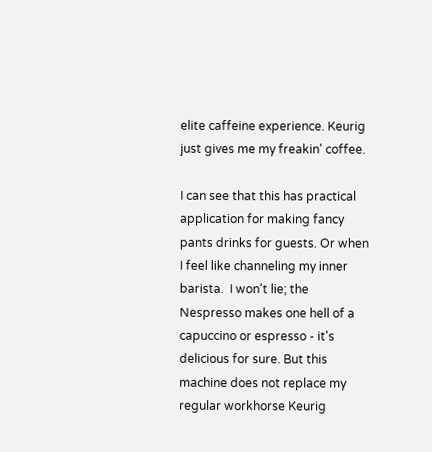elite caffeine experience. Keurig just gives me my freakin' coffee.

I can see that this has practical application for making fancy pants drinks for guests. Or when I feel like channeling my inner barista.  I won't lie; the Nespresso makes one hell of a capuccino or espresso - it's delicious for sure. But this machine does not replace my regular workhorse Keurig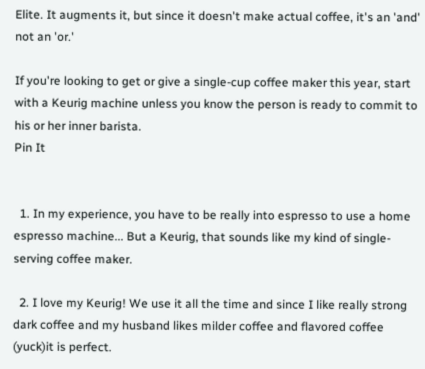Elite. It augments it, but since it doesn't make actual coffee, it's an 'and' not an 'or.'

If you're looking to get or give a single-cup coffee maker this year, start with a Keurig machine unless you know the person is ready to commit to his or her inner barista.
Pin It


  1. In my experience, you have to be really into espresso to use a home espresso machine... But a Keurig, that sounds like my kind of single-serving coffee maker.

  2. I love my Keurig! We use it all the time and since I like really strong dark coffee and my husband likes milder coffee and flavored coffee (yuck)it is perfect.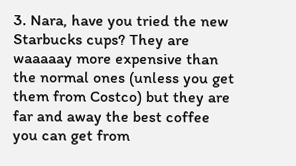3. Nara, have you tried the new Starbucks cups? They are waaaaay more expensive than the normal ones (unless you get them from Costco) but they are far and away the best coffee you can get from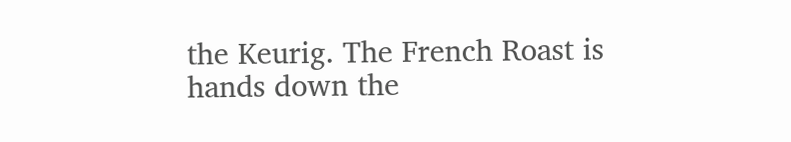the Keurig. The French Roast is hands down the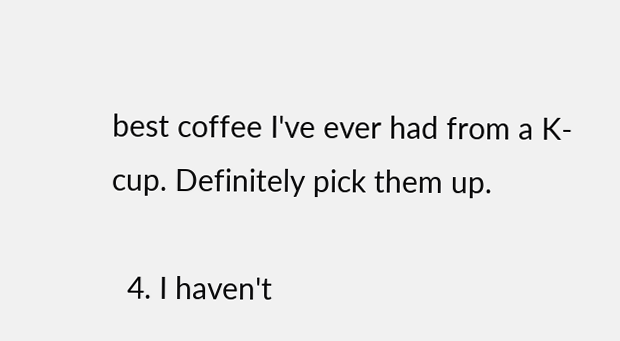best coffee I've ever had from a K-cup. Definitely pick them up.

  4. I haven't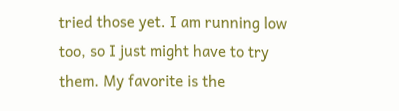tried those yet. I am running low too, so I just might have to try them. My favorite is the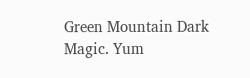Green Mountain Dark Magic. Yum